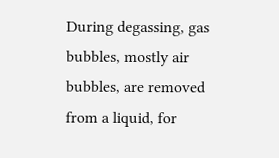During degassing, gas bubbles, mostly air bubbles, are removed from a liquid, for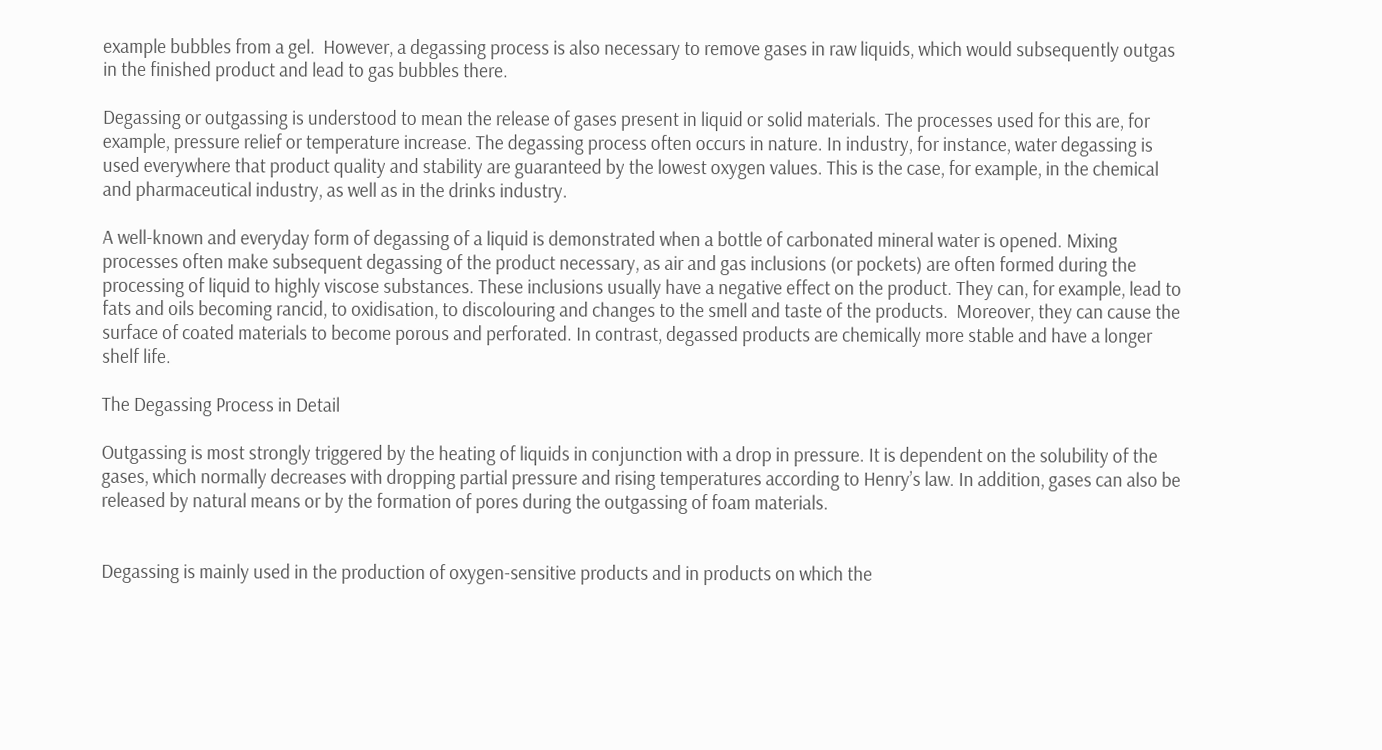example bubbles from a gel.  However, a degassing process is also necessary to remove gases in raw liquids, which would subsequently outgas in the finished product and lead to gas bubbles there.

Degassing or outgassing is understood to mean the release of gases present in liquid or solid materials. The processes used for this are, for example, pressure relief or temperature increase. The degassing process often occurs in nature. In industry, for instance, water degassing is used everywhere that product quality and stability are guaranteed by the lowest oxygen values. This is the case, for example, in the chemical and pharmaceutical industry, as well as in the drinks industry.

A well-known and everyday form of degassing of a liquid is demonstrated when a bottle of carbonated mineral water is opened. Mixing processes often make subsequent degassing of the product necessary, as air and gas inclusions (or pockets) are often formed during the processing of liquid to highly viscose substances. These inclusions usually have a negative effect on the product. They can, for example, lead to fats and oils becoming rancid, to oxidisation, to discolouring and changes to the smell and taste of the products.  Moreover, they can cause the surface of coated materials to become porous and perforated. In contrast, degassed products are chemically more stable and have a longer shelf life.

The Degassing Process in Detail

Outgassing is most strongly triggered by the heating of liquids in conjunction with a drop in pressure. It is dependent on the solubility of the gases, which normally decreases with dropping partial pressure and rising temperatures according to Henry’s law. In addition, gases can also be released by natural means or by the formation of pores during the outgassing of foam materials.


Degassing is mainly used in the production of oxygen-sensitive products and in products on which the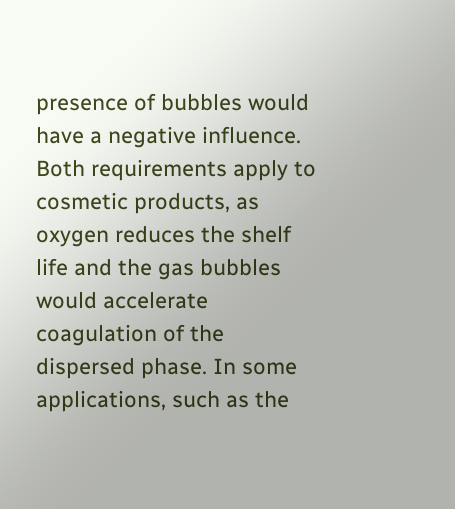presence of bubbles would have a negative influence.  Both requirements apply to cosmetic products, as oxygen reduces the shelf life and the gas bubbles would accelerate coagulation of the dispersed phase. In some applications, such as the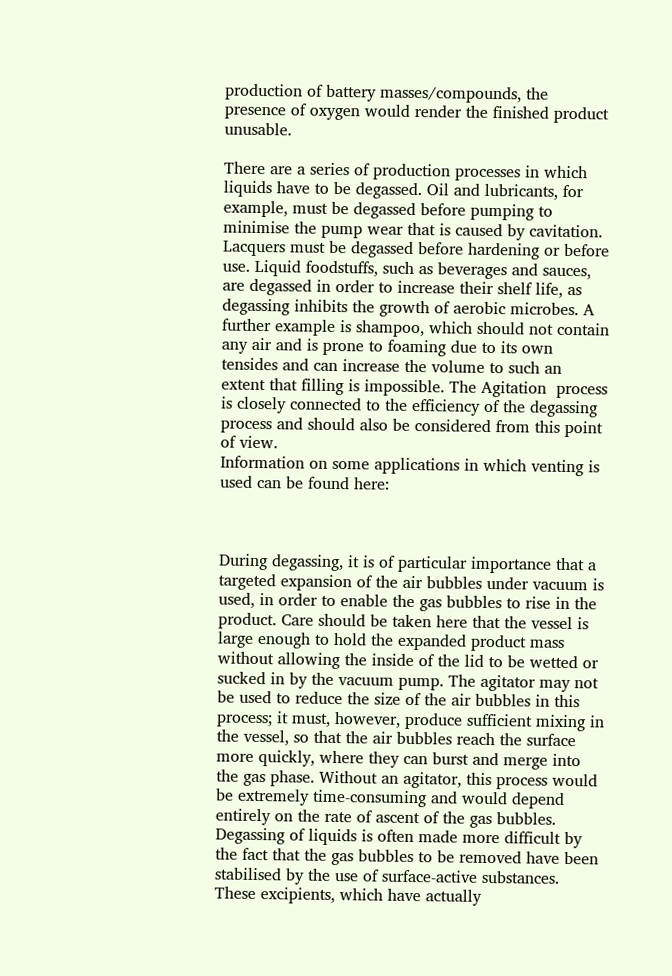production of battery masses/compounds, the presence of oxygen would render the finished product unusable.

There are a series of production processes in which liquids have to be degassed. Oil and lubricants, for example, must be degassed before pumping to minimise the pump wear that is caused by cavitation. Lacquers must be degassed before hardening or before use. Liquid foodstuffs, such as beverages and sauces, are degassed in order to increase their shelf life, as degassing inhibits the growth of aerobic microbes. A further example is shampoo, which should not contain any air and is prone to foaming due to its own tensides and can increase the volume to such an extent that filling is impossible. The Agitation  process is closely connected to the efficiency of the degassing process and should also be considered from this point of view.
Information on some applications in which venting is used can be found here:



During degassing, it is of particular importance that a targeted expansion of the air bubbles under vacuum is used, in order to enable the gas bubbles to rise in the product. Care should be taken here that the vessel is large enough to hold the expanded product mass without allowing the inside of the lid to be wetted or sucked in by the vacuum pump. The agitator may not be used to reduce the size of the air bubbles in this process; it must, however, produce sufficient mixing in the vessel, so that the air bubbles reach the surface more quickly, where they can burst and merge into the gas phase. Without an agitator, this process would be extremely time-consuming and would depend entirely on the rate of ascent of the gas bubbles.
Degassing of liquids is often made more difficult by the fact that the gas bubbles to be removed have been stabilised by the use of surface-active substances. These excipients, which have actually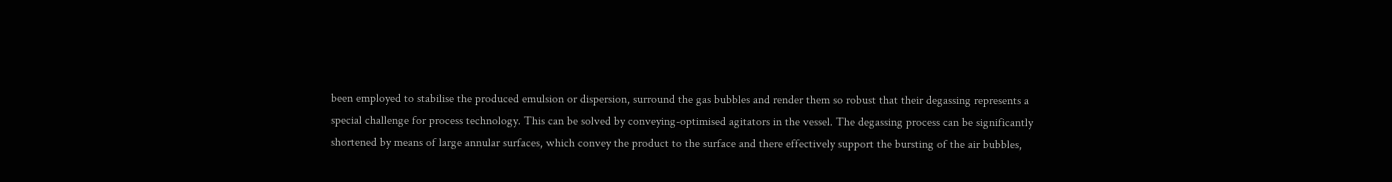been employed to stabilise the produced emulsion or dispersion, surround the gas bubbles and render them so robust that their degassing represents a special challenge for process technology. This can be solved by conveying-optimised agitators in the vessel. The degassing process can be significantly shortened by means of large annular surfaces, which convey the product to the surface and there effectively support the bursting of the air bubbles,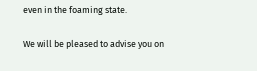even in the foaming state.

We will be pleased to advise you on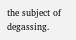the subject of degassing.